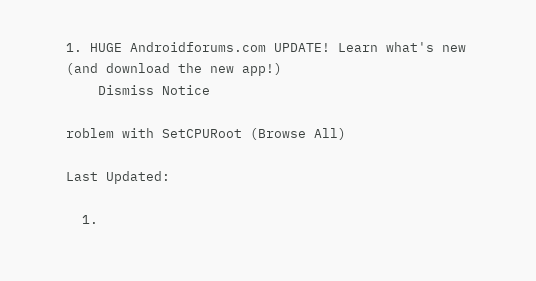1. HUGE Androidforums.com UPDATE! Learn what's new (and download the new app!)
    Dismiss Notice

roblem with SetCPURoot (Browse All)

Last Updated:

  1.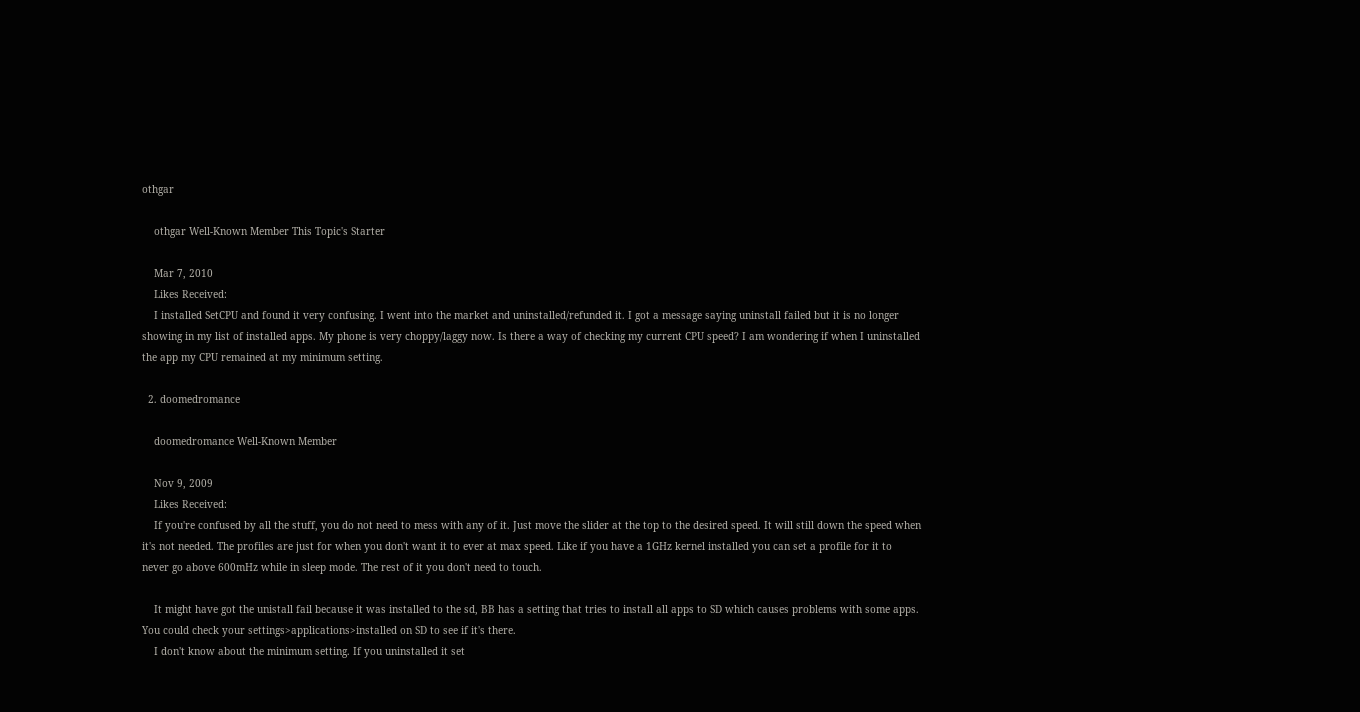othgar

    othgar Well-Known Member This Topic's Starter

    Mar 7, 2010
    Likes Received:
    I installed SetCPU and found it very confusing. I went into the market and uninstalled/refunded it. I got a message saying uninstall failed but it is no longer showing in my list of installed apps. My phone is very choppy/laggy now. Is there a way of checking my current CPU speed? I am wondering if when I uninstalled the app my CPU remained at my minimum setting.

  2. doomedromance

    doomedromance Well-Known Member

    Nov 9, 2009
    Likes Received:
    If you're confused by all the stuff, you do not need to mess with any of it. Just move the slider at the top to the desired speed. It will still down the speed when it's not needed. The profiles are just for when you don't want it to ever at max speed. Like if you have a 1GHz kernel installed you can set a profile for it to never go above 600mHz while in sleep mode. The rest of it you don't need to touch.

    It might have got the unistall fail because it was installed to the sd, BB has a setting that tries to install all apps to SD which causes problems with some apps. You could check your settings>applications>installed on SD to see if it's there.
    I don't know about the minimum setting. If you uninstalled it set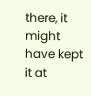there, it might have kept it at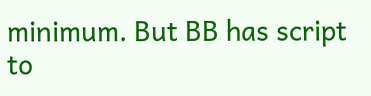minimum. But BB has script to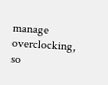manage overclocking, so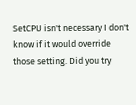SetCPU isn't necessary I don't know if it would override those setting. Did you try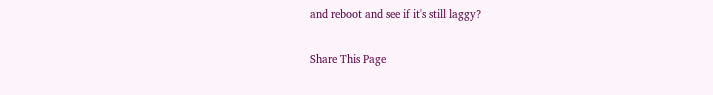and reboot and see if it's still laggy?

Share This Page